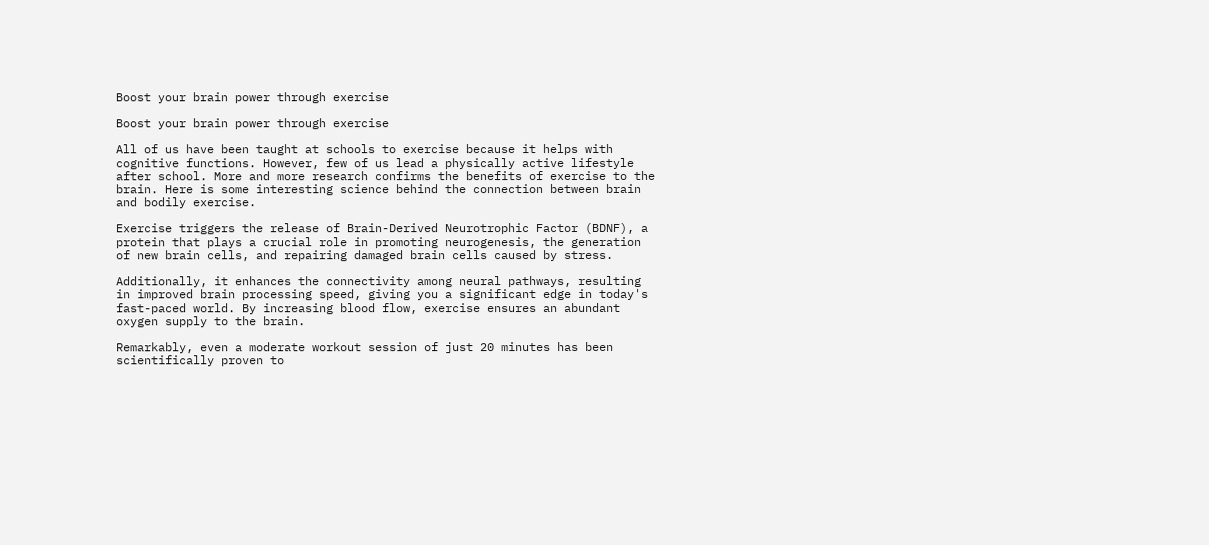Boost your brain power through exercise

Boost your brain power through exercise

All of us have been taught at schools to exercise because it helps with cognitive functions. However, few of us lead a physically active lifestyle after school. More and more research confirms the benefits of exercise to the brain. Here is some interesting science behind the connection between brain and bodily exercise.

Exercise triggers the release of Brain-Derived Neurotrophic Factor (BDNF), a protein that plays a crucial role in promoting neurogenesis, the generation of new brain cells, and repairing damaged brain cells caused by stress.

Additionally, it enhances the connectivity among neural pathways, resulting in improved brain processing speed, giving you a significant edge in today's fast-paced world. By increasing blood flow, exercise ensures an abundant oxygen supply to the brain.

Remarkably, even a moderate workout session of just 20 minutes has been scientifically proven to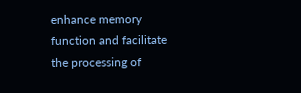enhance memory function and facilitate the processing of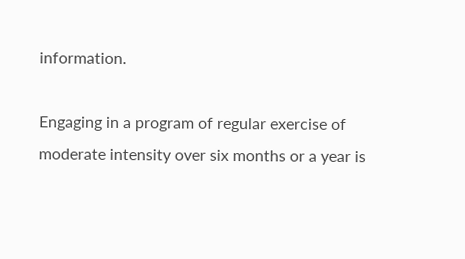information.

Engaging in a program of regular exercise of moderate intensity over six months or a year is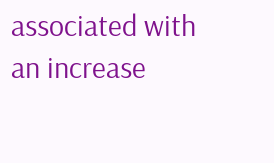associated with an increase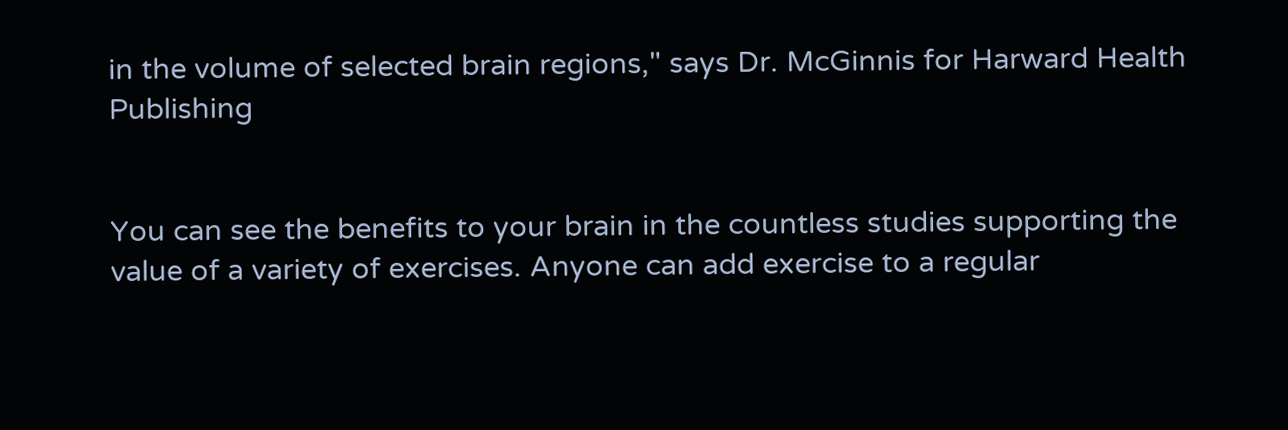in the volume of selected brain regions," says Dr. McGinnis for Harward Health Publishing


You can see the benefits to your brain in the countless studies supporting the value of a variety of exercises. Anyone can add exercise to a regular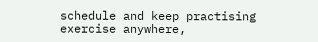schedule and keep practising exercise anywhere,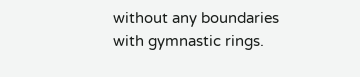without any boundaries with gymnastic rings.